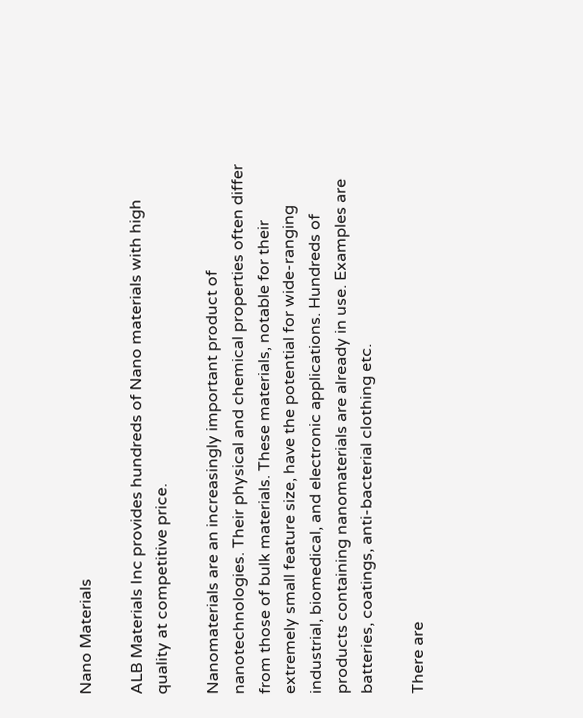Nano Materials

ALB Materials Inc provides hundreds of Nano materials with high quality at competitive price.

Nanomaterials are an increasingly important product of nanotechnologies. Their physical and chemical properties often differ from those of bulk materials. These materials, notable for their extremely small feature size, have the potential for wide-ranging industrial, biomedical, and electronic applications. Hundreds of products containing nanomaterials are already in use. Examples are batteries, coatings, anti-bacterial clothing etc.

There are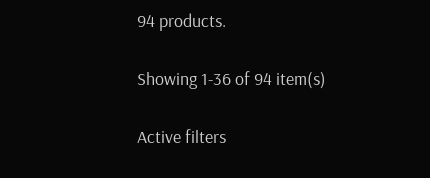94 products.

Showing 1-36 of 94 item(s)

Active filters